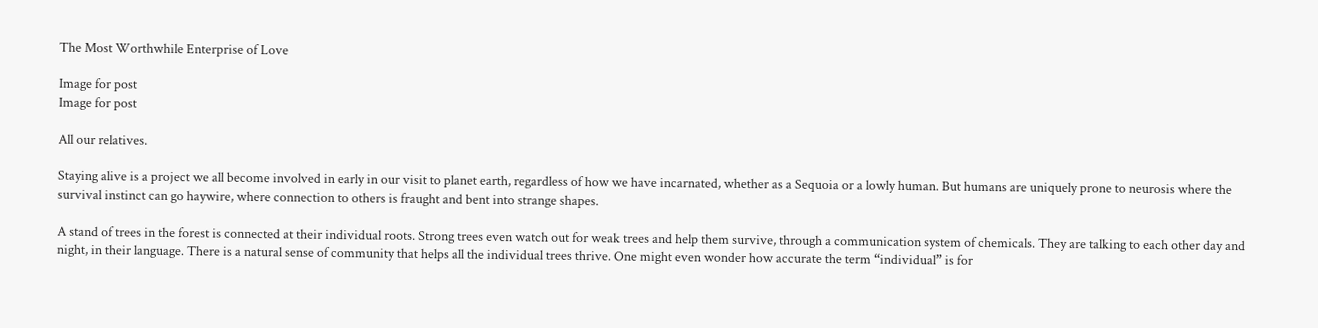The Most Worthwhile Enterprise of Love

Image for post
Image for post

All our relatives.

Staying alive is a project we all become involved in early in our visit to planet earth, regardless of how we have incarnated, whether as a Sequoia or a lowly human. But humans are uniquely prone to neurosis where the survival instinct can go haywire, where connection to others is fraught and bent into strange shapes.

A stand of trees in the forest is connected at their individual roots. Strong trees even watch out for weak trees and help them survive, through a communication system of chemicals. They are talking to each other day and night, in their language. There is a natural sense of community that helps all the individual trees thrive. One might even wonder how accurate the term “individual” is for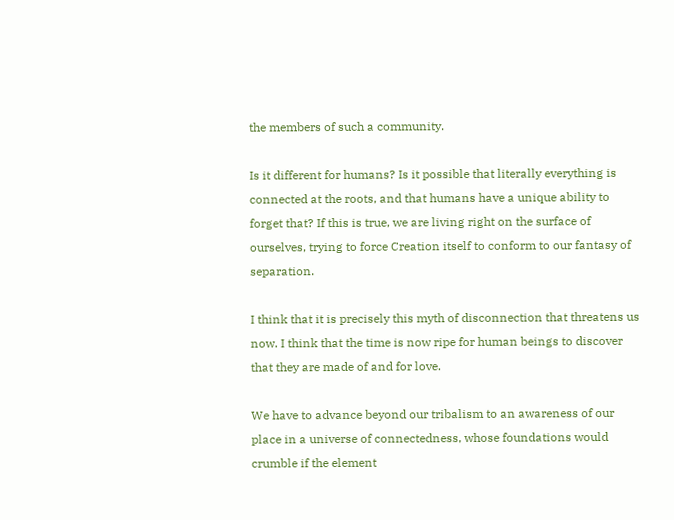the members of such a community.

Is it different for humans? Is it possible that literally everything is connected at the roots, and that humans have a unique ability to forget that? If this is true, we are living right on the surface of ourselves, trying to force Creation itself to conform to our fantasy of separation.

I think that it is precisely this myth of disconnection that threatens us now. I think that the time is now ripe for human beings to discover that they are made of and for love.

We have to advance beyond our tribalism to an awareness of our place in a universe of connectedness, whose foundations would crumble if the element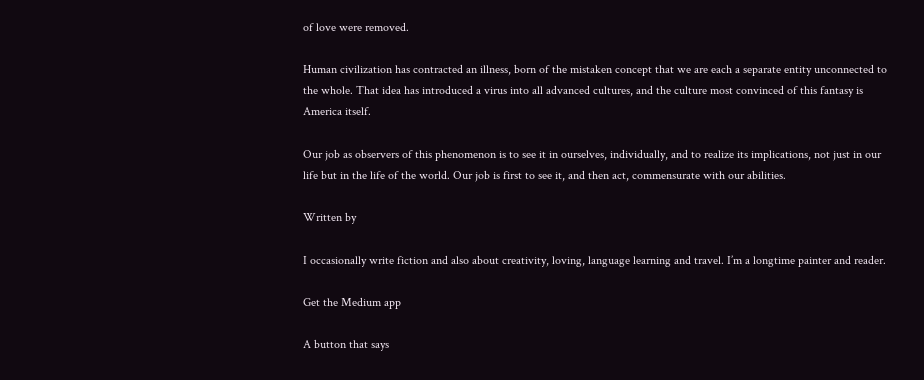of love were removed.

Human civilization has contracted an illness, born of the mistaken concept that we are each a separate entity unconnected to the whole. That idea has introduced a virus into all advanced cultures, and the culture most convinced of this fantasy is America itself.

Our job as observers of this phenomenon is to see it in ourselves, individually, and to realize its implications, not just in our life but in the life of the world. Our job is first to see it, and then act, commensurate with our abilities.

Written by

I occasionally write fiction and also about creativity, loving, language learning and travel. I’m a longtime painter and reader.

Get the Medium app

A button that says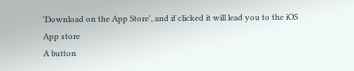'Download on the App Store', and if clicked it will lead you to the iOS App store
A button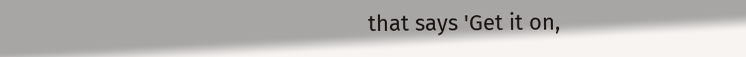that says 'Get it on,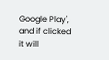Google Play', and if clicked it will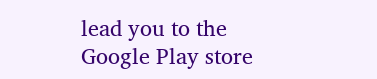lead you to the Google Play store